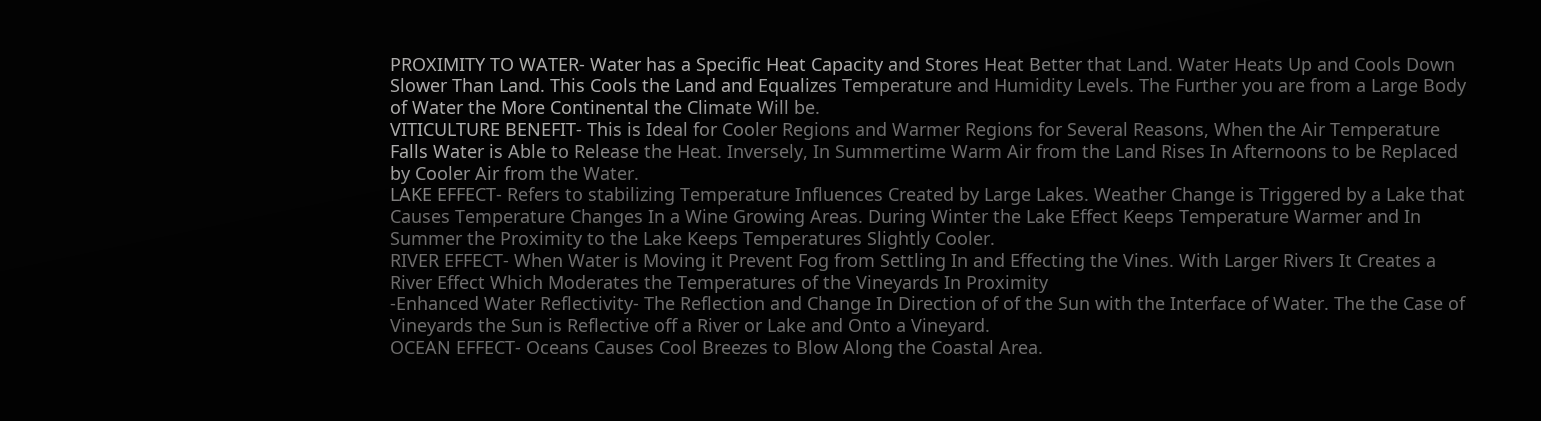PROXIMITY TO WATER- Water has a Specific Heat Capacity and Stores Heat Better that Land. Water Heats Up and Cools Down Slower Than Land. This Cools the Land and Equalizes Temperature and Humidity Levels. The Further you are from a Large Body of Water the More Continental the Climate Will be.
VITICULTURE BENEFIT- This is Ideal for Cooler Regions and Warmer Regions for Several Reasons, When the Air Temperature Falls Water is Able to Release the Heat. Inversely, In Summertime Warm Air from the Land Rises In Afternoons to be Replaced by Cooler Air from the Water.
LAKE EFFECT- Refers to stabilizing Temperature Influences Created by Large Lakes. Weather Change is Triggered by a Lake that Causes Temperature Changes In a Wine Growing Areas. During Winter the Lake Effect Keeps Temperature Warmer and In Summer the Proximity to the Lake Keeps Temperatures Slightly Cooler.
RIVER EFFECT- When Water is Moving it Prevent Fog from Settling In and Effecting the Vines. With Larger Rivers It Creates a River Effect Which Moderates the Temperatures of the Vineyards In Proximity
-Enhanced Water Reflectivity- The Reflection and Change In Direction of of the Sun with the Interface of Water. The the Case of Vineyards the Sun is Reflective off a River or Lake and Onto a Vineyard.
OCEAN EFFECT- Oceans Causes Cool Breezes to Blow Along the Coastal Area.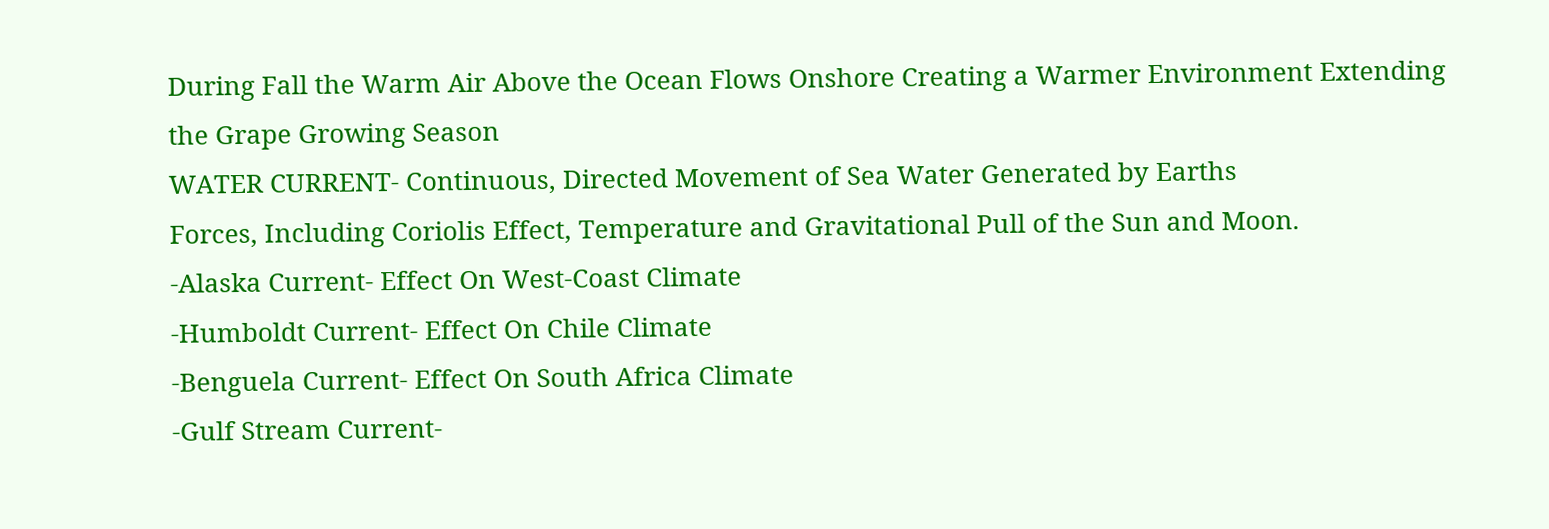During Fall the Warm Air Above the Ocean Flows Onshore Creating a Warmer Environment Extending the Grape Growing Season
WATER CURRENT- Continuous, Directed Movement of Sea Water Generated by Earths
Forces, Including Coriolis Effect, Temperature and Gravitational Pull of the Sun and Moon.
-Alaska Current- Effect On West-Coast Climate
-Humboldt Current- Effect On Chile Climate
-Benguela Current- Effect On South Africa Climate
-Gulf Stream Current-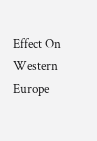Effect On Western Europe